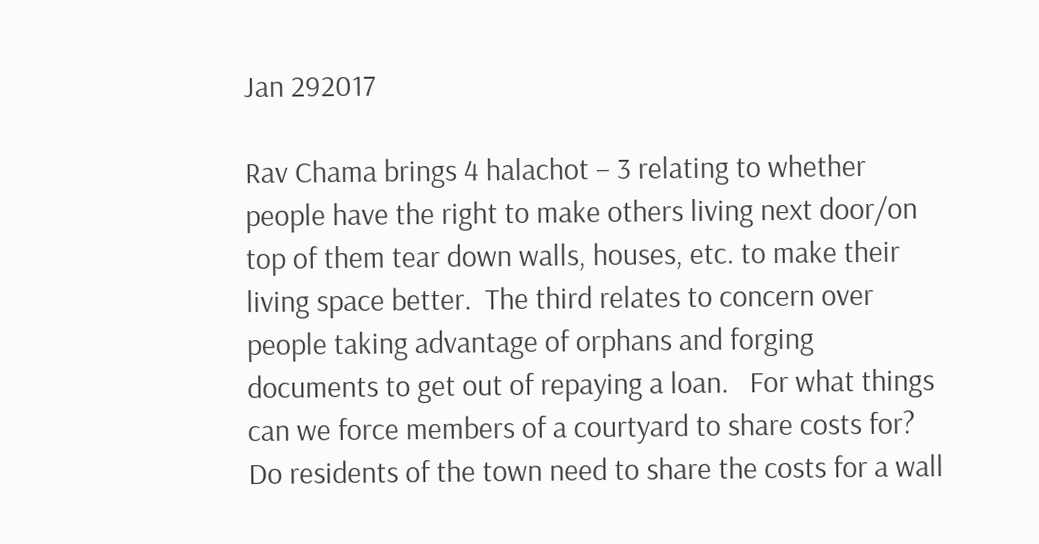Jan 292017

Rav Chama brings 4 halachot – 3 relating to whether people have the right to make others living next door/on top of them tear down walls, houses, etc. to make their living space better.  The third relates to concern over people taking advantage of orphans and forging documents to get out of repaying a loan.   For what things can we force members of a courtyard to share costs for?  Do residents of the town need to share the costs for a wall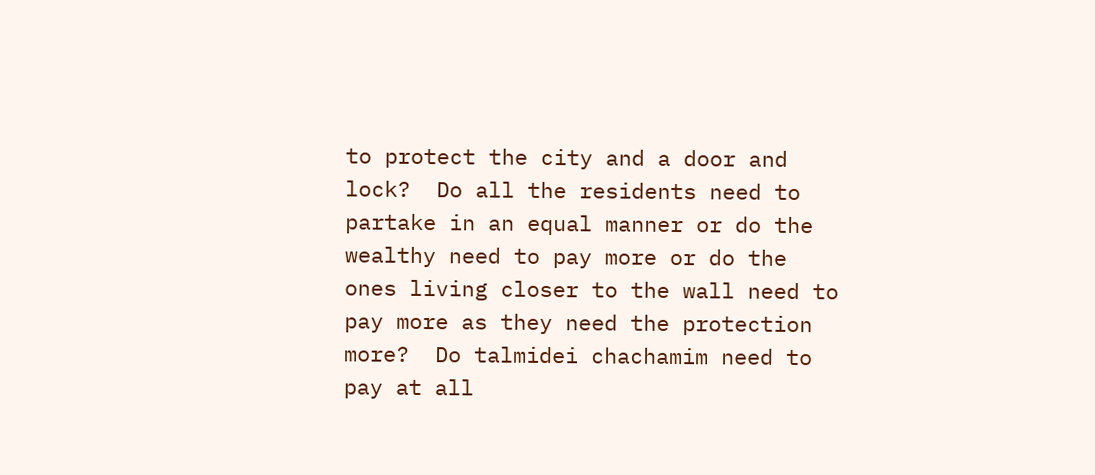to protect the city and a door and lock?  Do all the residents need to partake in an equal manner or do the wealthy need to pay more or do the ones living closer to the wall need to pay more as they need the protection more?  Do talmidei chachamim need to pay at all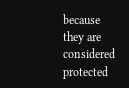because they are considered protected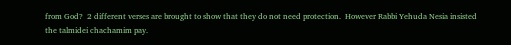from God?  2 different verses are brought to show that they do not need protection.  However Rabbi Yehuda Nesia insisted the talmidei chachamim pay.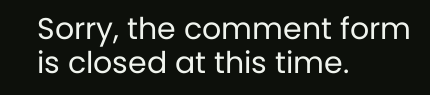Sorry, the comment form is closed at this time.